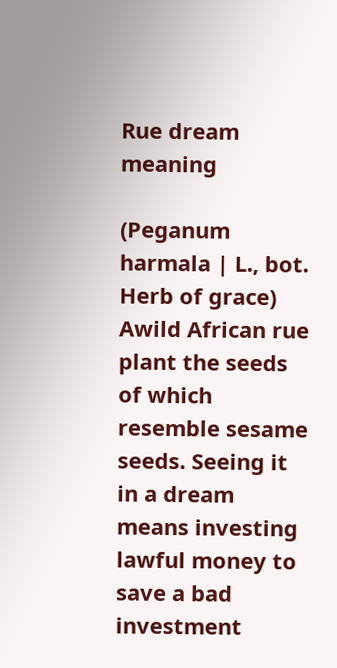Rue dream meaning

(Peganum harmala | L., bot. Herb of grace) Awild African rue plant the seeds of which resemble sesame seeds. Seeing it in a dream means investing lawful money to save a bad investment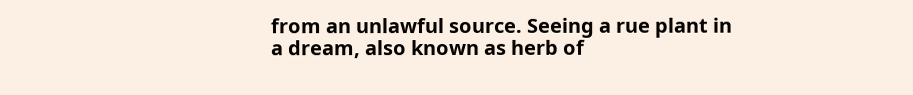from an unlawful source. Seeing a rue plant in a dream, also known as herb of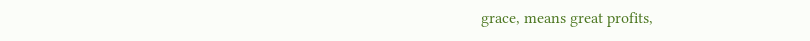grace, means great profits,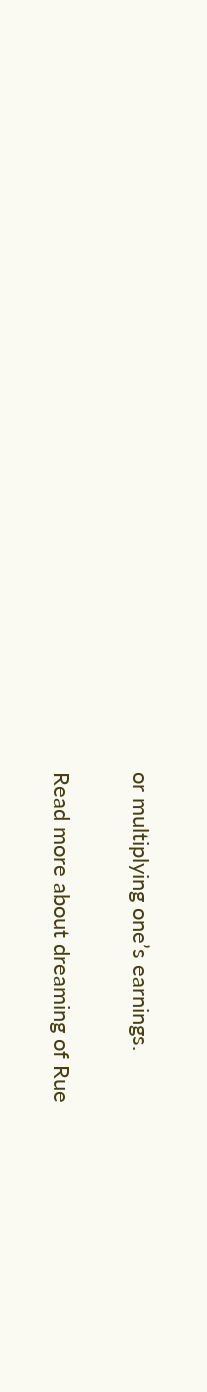or multiplying one’s earnings.

Read more about dreaming of Rue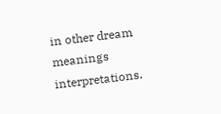in other dream meanings interpretations.